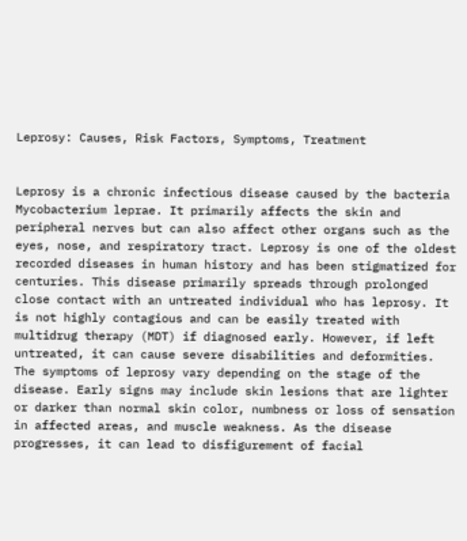Leprosy: Causes, Risk Factors, Symptoms, Treatment


Leprosy is a chronic infectious disease caused by the bacteria Mycobacterium leprae. It primarily affects the skin and peripheral nerves but can also affect other organs such as the eyes, nose, and respiratory tract. Leprosy is one of the oldest recorded diseases in human history and has been stigmatized for centuries. This disease primarily spreads through prolonged close contact with an untreated individual who has leprosy. It is not highly contagious and can be easily treated with multidrug therapy (MDT) if diagnosed early. However, if left untreated, it can cause severe disabilities and deformities. The symptoms of leprosy vary depending on the stage of the disease. Early signs may include skin lesions that are lighter or darker than normal skin color, numbness or loss of sensation in affected areas, and muscle weakness. As the disease progresses, it can lead to disfigurement of facial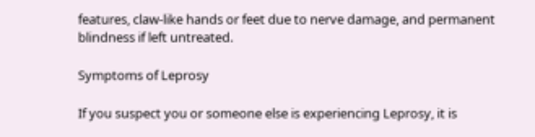features, claw-like hands or feet due to nerve damage, and permanent blindness if left untreated.

Symptoms of Leprosy

If you suspect you or someone else is experiencing Leprosy, it is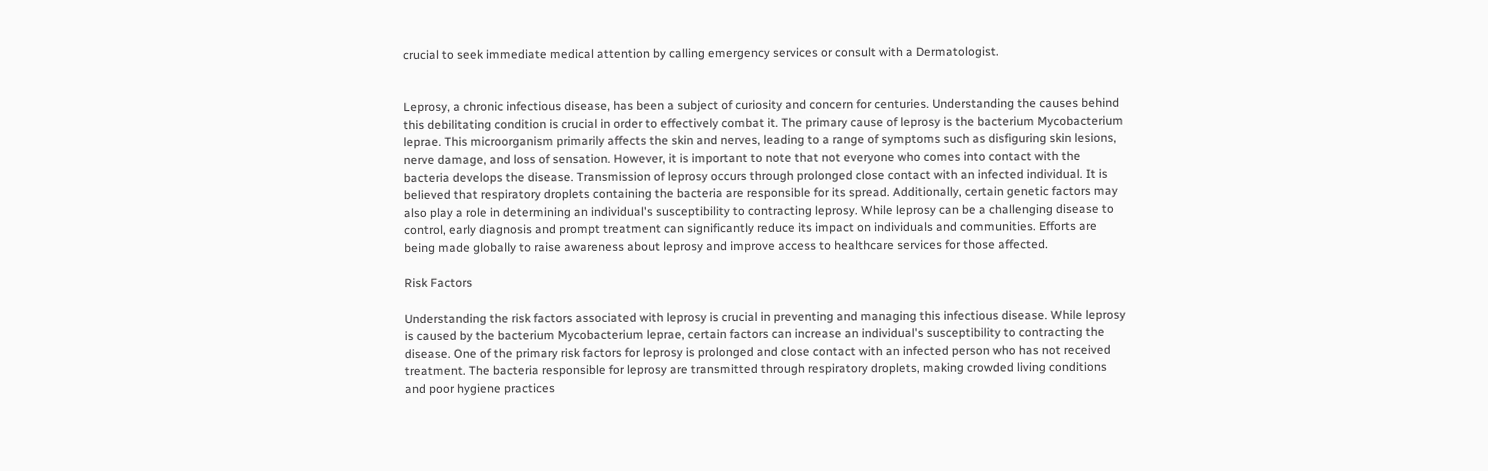crucial to seek immediate medical attention by calling emergency services or consult with a Dermatologist.


Leprosy, a chronic infectious disease, has been a subject of curiosity and concern for centuries. Understanding the causes behind this debilitating condition is crucial in order to effectively combat it. The primary cause of leprosy is the bacterium Mycobacterium leprae. This microorganism primarily affects the skin and nerves, leading to a range of symptoms such as disfiguring skin lesions, nerve damage, and loss of sensation. However, it is important to note that not everyone who comes into contact with the bacteria develops the disease. Transmission of leprosy occurs through prolonged close contact with an infected individual. It is believed that respiratory droplets containing the bacteria are responsible for its spread. Additionally, certain genetic factors may also play a role in determining an individual's susceptibility to contracting leprosy. While leprosy can be a challenging disease to control, early diagnosis and prompt treatment can significantly reduce its impact on individuals and communities. Efforts are being made globally to raise awareness about leprosy and improve access to healthcare services for those affected.

Risk Factors

Understanding the risk factors associated with leprosy is crucial in preventing and managing this infectious disease. While leprosy is caused by the bacterium Mycobacterium leprae, certain factors can increase an individual's susceptibility to contracting the disease. One of the primary risk factors for leprosy is prolonged and close contact with an infected person who has not received treatment. The bacteria responsible for leprosy are transmitted through respiratory droplets, making crowded living conditions and poor hygiene practices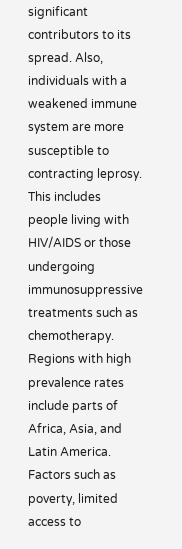significant contributors to its spread. Also, individuals with a weakened immune system are more susceptible to contracting leprosy. This includes people living with HIV/AIDS or those undergoing immunosuppressive treatments such as chemotherapy. Regions with high prevalence rates include parts of Africa, Asia, and Latin America. Factors such as poverty, limited access to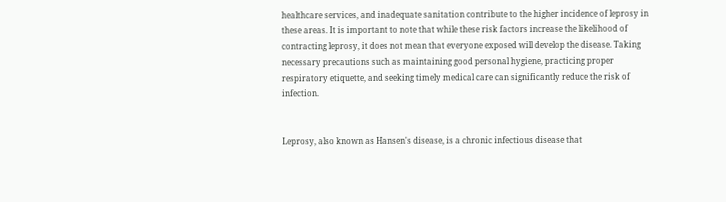healthcare services, and inadequate sanitation contribute to the higher incidence of leprosy in these areas. It is important to note that while these risk factors increase the likelihood of contracting leprosy, it does not mean that everyone exposed will develop the disease. Taking necessary precautions such as maintaining good personal hygiene, practicing proper respiratory etiquette, and seeking timely medical care can significantly reduce the risk of infection.


Leprosy, also known as Hansen's disease, is a chronic infectious disease that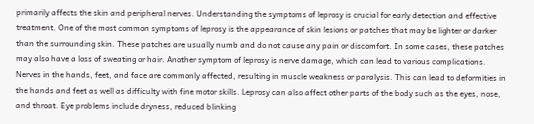primarily affects the skin and peripheral nerves. Understanding the symptoms of leprosy is crucial for early detection and effective treatment. One of the most common symptoms of leprosy is the appearance of skin lesions or patches that may be lighter or darker than the surrounding skin. These patches are usually numb and do not cause any pain or discomfort. In some cases, these patches may also have a loss of sweating or hair. Another symptom of leprosy is nerve damage, which can lead to various complications. Nerves in the hands, feet, and face are commonly affected, resulting in muscle weakness or paralysis. This can lead to deformities in the hands and feet as well as difficulty with fine motor skills. Leprosy can also affect other parts of the body such as the eyes, nose, and throat. Eye problems include dryness, reduced blinking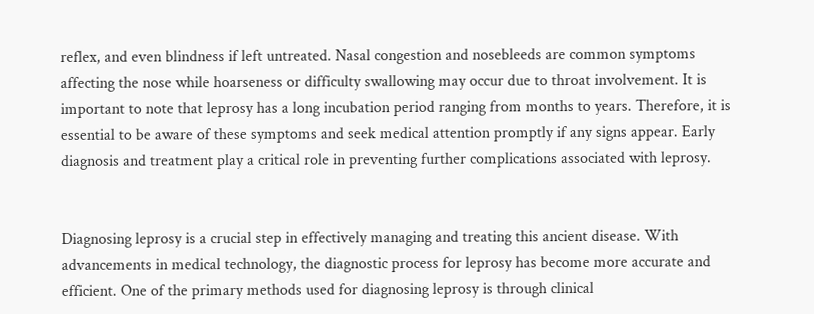reflex, and even blindness if left untreated. Nasal congestion and nosebleeds are common symptoms affecting the nose while hoarseness or difficulty swallowing may occur due to throat involvement. It is important to note that leprosy has a long incubation period ranging from months to years. Therefore, it is essential to be aware of these symptoms and seek medical attention promptly if any signs appear. Early diagnosis and treatment play a critical role in preventing further complications associated with leprosy.


Diagnosing leprosy is a crucial step in effectively managing and treating this ancient disease. With advancements in medical technology, the diagnostic process for leprosy has become more accurate and efficient. One of the primary methods used for diagnosing leprosy is through clinical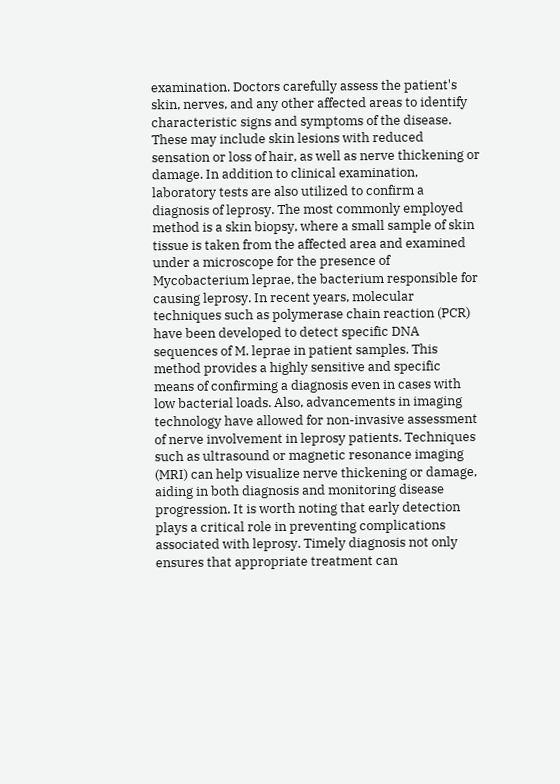examination. Doctors carefully assess the patient's skin, nerves, and any other affected areas to identify characteristic signs and symptoms of the disease. These may include skin lesions with reduced sensation or loss of hair, as well as nerve thickening or damage. In addition to clinical examination, laboratory tests are also utilized to confirm a diagnosis of leprosy. The most commonly employed method is a skin biopsy, where a small sample of skin tissue is taken from the affected area and examined under a microscope for the presence of Mycobacterium leprae, the bacterium responsible for causing leprosy. In recent years, molecular techniques such as polymerase chain reaction (PCR) have been developed to detect specific DNA sequences of M. leprae in patient samples. This method provides a highly sensitive and specific means of confirming a diagnosis even in cases with low bacterial loads. Also, advancements in imaging technology have allowed for non-invasive assessment of nerve involvement in leprosy patients. Techniques such as ultrasound or magnetic resonance imaging (MRI) can help visualize nerve thickening or damage, aiding in both diagnosis and monitoring disease progression. It is worth noting that early detection plays a critical role in preventing complications associated with leprosy. Timely diagnosis not only ensures that appropriate treatment can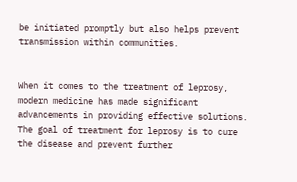be initiated promptly but also helps prevent transmission within communities.


When it comes to the treatment of leprosy, modern medicine has made significant advancements in providing effective solutions. The goal of treatment for leprosy is to cure the disease and prevent further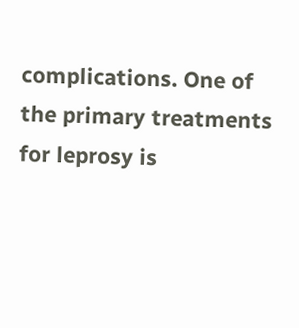complications. One of the primary treatments for leprosy is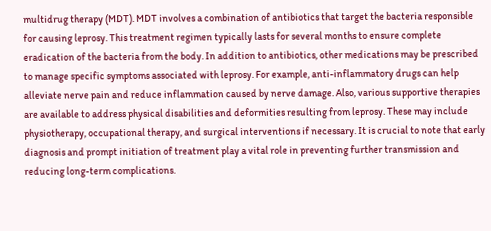multidrug therapy (MDT). MDT involves a combination of antibiotics that target the bacteria responsible for causing leprosy. This treatment regimen typically lasts for several months to ensure complete eradication of the bacteria from the body. In addition to antibiotics, other medications may be prescribed to manage specific symptoms associated with leprosy. For example, anti-inflammatory drugs can help alleviate nerve pain and reduce inflammation caused by nerve damage. Also, various supportive therapies are available to address physical disabilities and deformities resulting from leprosy. These may include physiotherapy, occupational therapy, and surgical interventions if necessary. It is crucial to note that early diagnosis and prompt initiation of treatment play a vital role in preventing further transmission and reducing long-term complications.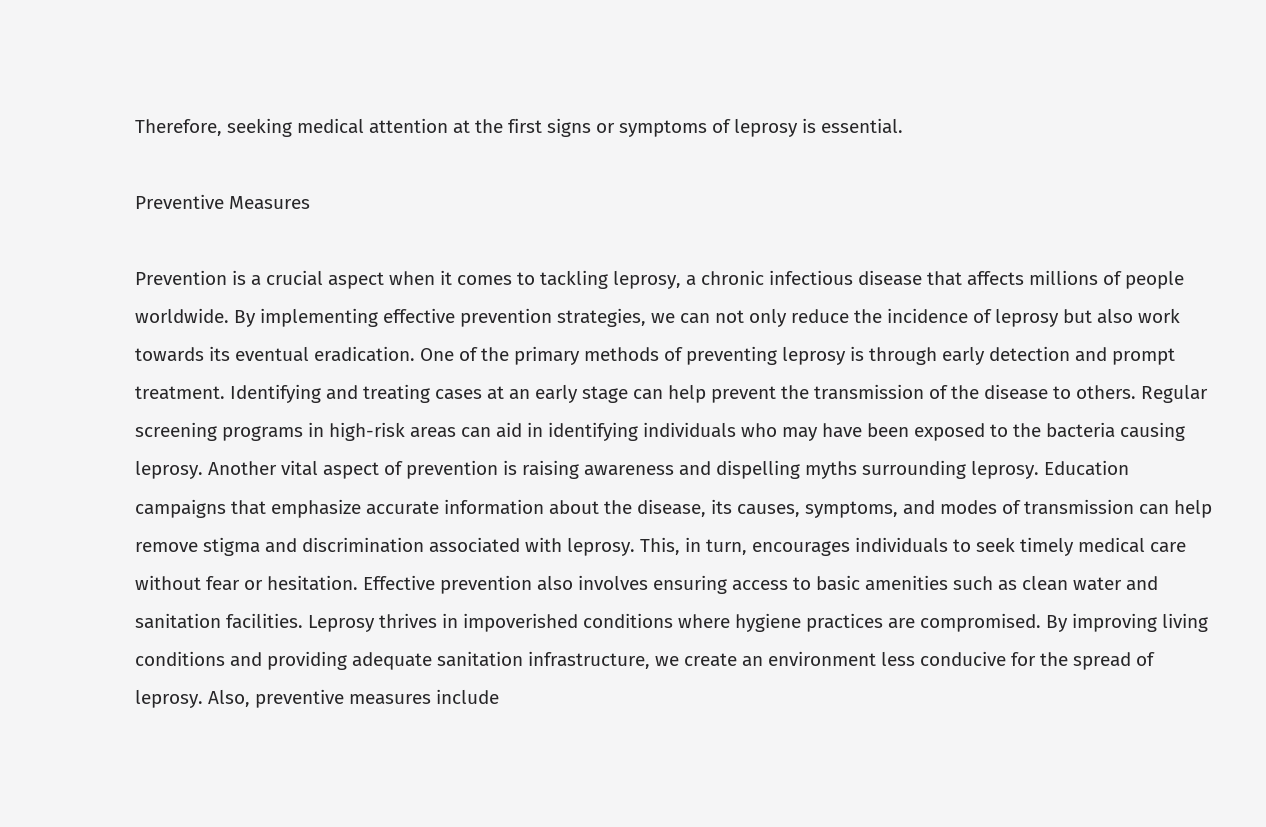Therefore, seeking medical attention at the first signs or symptoms of leprosy is essential.

Preventive Measures

Prevention is a crucial aspect when it comes to tackling leprosy, a chronic infectious disease that affects millions of people worldwide. By implementing effective prevention strategies, we can not only reduce the incidence of leprosy but also work towards its eventual eradication. One of the primary methods of preventing leprosy is through early detection and prompt treatment. Identifying and treating cases at an early stage can help prevent the transmission of the disease to others. Regular screening programs in high-risk areas can aid in identifying individuals who may have been exposed to the bacteria causing leprosy. Another vital aspect of prevention is raising awareness and dispelling myths surrounding leprosy. Education campaigns that emphasize accurate information about the disease, its causes, symptoms, and modes of transmission can help remove stigma and discrimination associated with leprosy. This, in turn, encourages individuals to seek timely medical care without fear or hesitation. Effective prevention also involves ensuring access to basic amenities such as clean water and sanitation facilities. Leprosy thrives in impoverished conditions where hygiene practices are compromised. By improving living conditions and providing adequate sanitation infrastructure, we create an environment less conducive for the spread of leprosy. Also, preventive measures include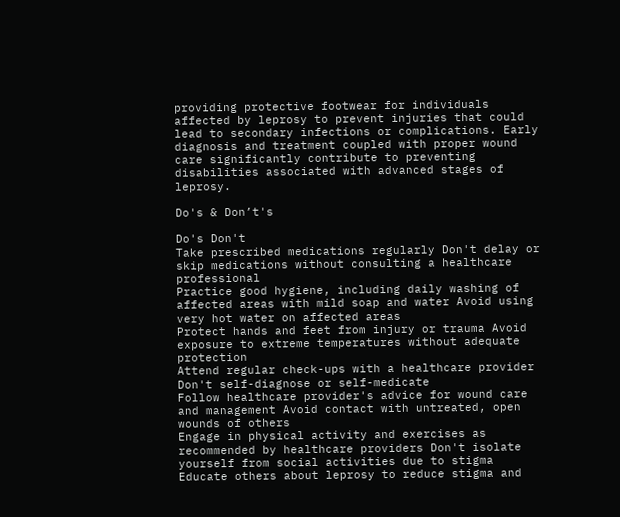providing protective footwear for individuals affected by leprosy to prevent injuries that could lead to secondary infections or complications. Early diagnosis and treatment coupled with proper wound care significantly contribute to preventing disabilities associated with advanced stages of leprosy.

Do's & Don’t's

Do's Don't
Take prescribed medications regularly Don't delay or skip medications without consulting a healthcare professional
Practice good hygiene, including daily washing of affected areas with mild soap and water Avoid using very hot water on affected areas
Protect hands and feet from injury or trauma Avoid exposure to extreme temperatures without adequate protection
Attend regular check-ups with a healthcare provider Don't self-diagnose or self-medicate
Follow healthcare provider's advice for wound care and management Avoid contact with untreated, open wounds of others
Engage in physical activity and exercises as recommended by healthcare providers Don't isolate yourself from social activities due to stigma
Educate others about leprosy to reduce stigma and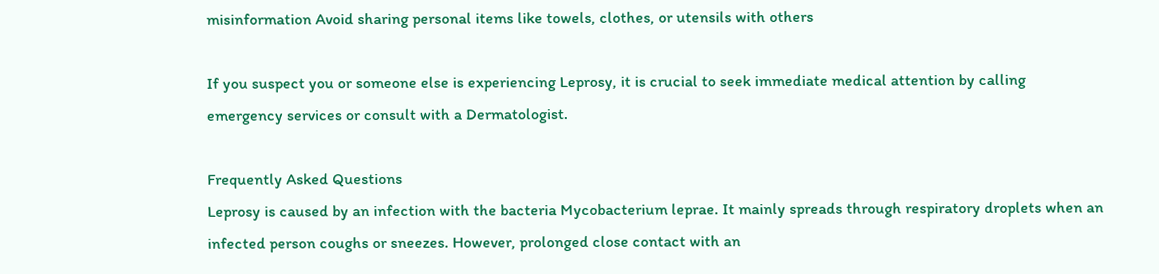misinformation Avoid sharing personal items like towels, clothes, or utensils with others

If you suspect you or someone else is experiencing Leprosy, it is crucial to seek immediate medical attention by calling emergency services or consult with a Dermatologist.

Frequently Asked Questions
Leprosy is caused by an infection with the bacteria Mycobacterium leprae. It mainly spreads through respiratory droplets when an infected person coughs or sneezes. However, prolonged close contact with an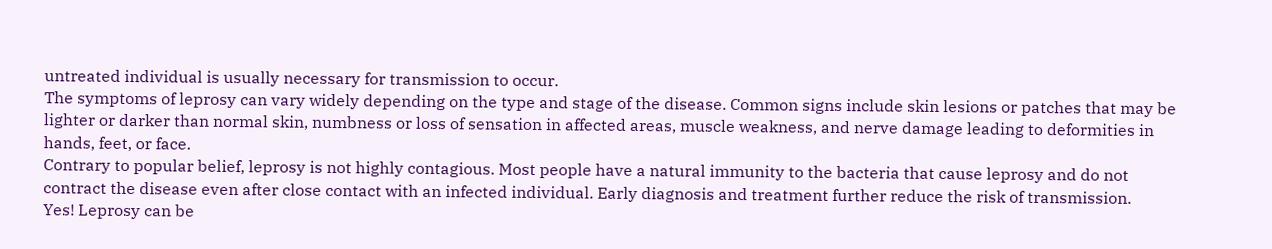untreated individual is usually necessary for transmission to occur.
The symptoms of leprosy can vary widely depending on the type and stage of the disease. Common signs include skin lesions or patches that may be lighter or darker than normal skin, numbness or loss of sensation in affected areas, muscle weakness, and nerve damage leading to deformities in hands, feet, or face.
Contrary to popular belief, leprosy is not highly contagious. Most people have a natural immunity to the bacteria that cause leprosy and do not contract the disease even after close contact with an infected individual. Early diagnosis and treatment further reduce the risk of transmission.
Yes! Leprosy can be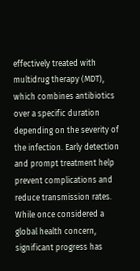effectively treated with multidrug therapy (MDT), which combines antibiotics over a specific duration depending on the severity of the infection. Early detection and prompt treatment help prevent complications and reduce transmission rates.
While once considered a global health concern, significant progress has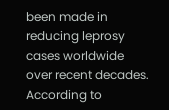been made in reducing leprosy cases worldwide over recent decades. According to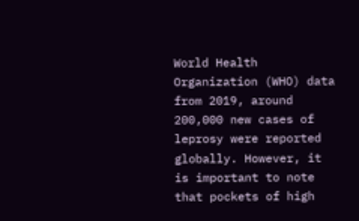World Health Organization (WHO) data from 2019, around 200,000 new cases of leprosy were reported globally. However, it is important to note that pockets of high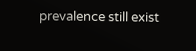prevalence still exist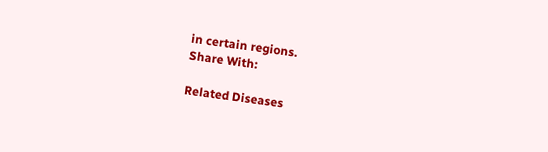in certain regions.
Share With:

Related Diseases